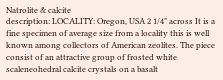Natrolite & calcite
description: LOCALITY: Oregon, USA 2 1/4" across It is a fine specimen of average size from a locality this is well known among collectors of American zeolites. The piece consist of an attractive group of frosted white scaleneohedral calcite crystals on a basalt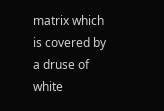matrix which is covered by a druse of white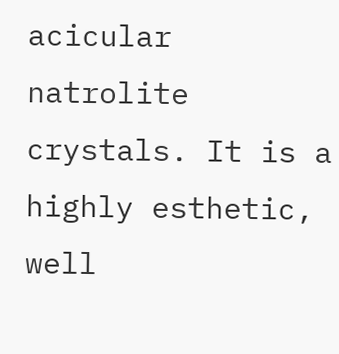acicular natrolite crystals. It is a highly esthetic, well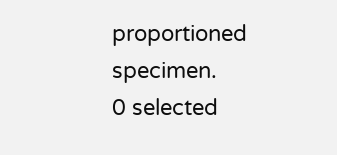proportioned specimen.
0 selected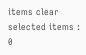items clear
selected items : 0